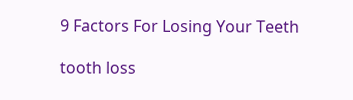9 Factors For Losing Your Teeth

tooth loss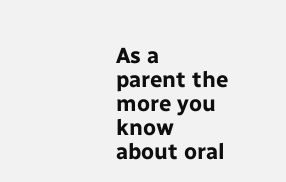As a parent the more you know about oral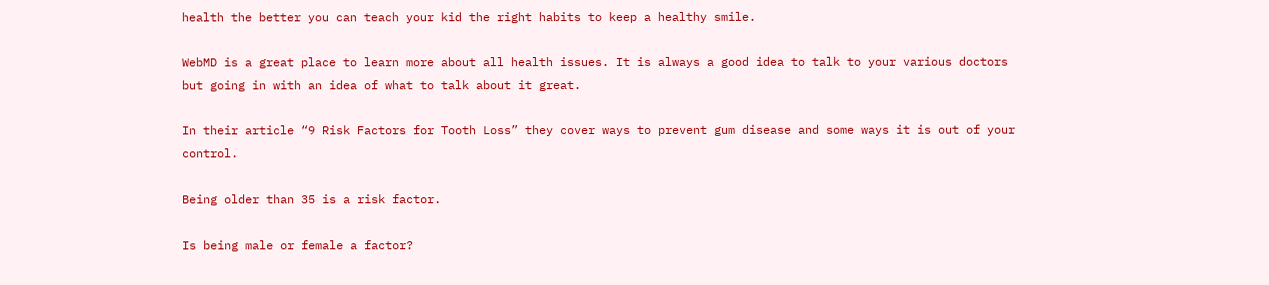health the better you can teach your kid the right habits to keep a healthy smile.

WebMD is a great place to learn more about all health issues. It is always a good idea to talk to your various doctors but going in with an idea of what to talk about it great.

In their article “9 Risk Factors for Tooth Loss” they cover ways to prevent gum disease and some ways it is out of your control.

Being older than 35 is a risk factor.

Is being male or female a factor?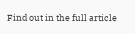Find out in the full article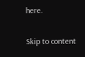here.

Skip to content